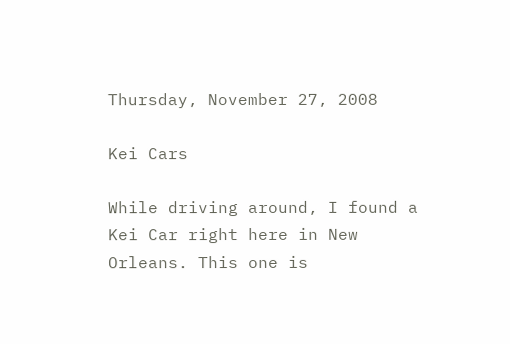Thursday, November 27, 2008

Kei Cars

While driving around, I found a Kei Car right here in New Orleans. This one is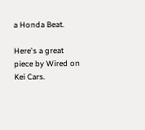a Honda Beat.

Here's a great piece by Wired on Kei Cars.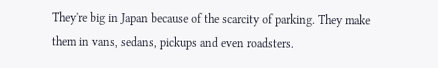They're big in Japan because of the scarcity of parking. They make them in vans, sedans, pickups and even roadsters.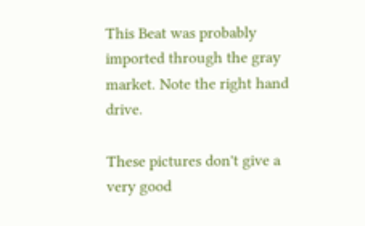This Beat was probably imported through the gray market. Note the right hand drive.

These pictures don't give a very good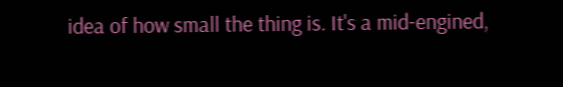idea of how small the thing is. It's a mid-engined,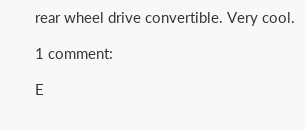rear wheel drive convertible. Very cool.

1 comment:

E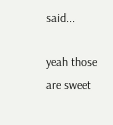said...

yeah those are sweet